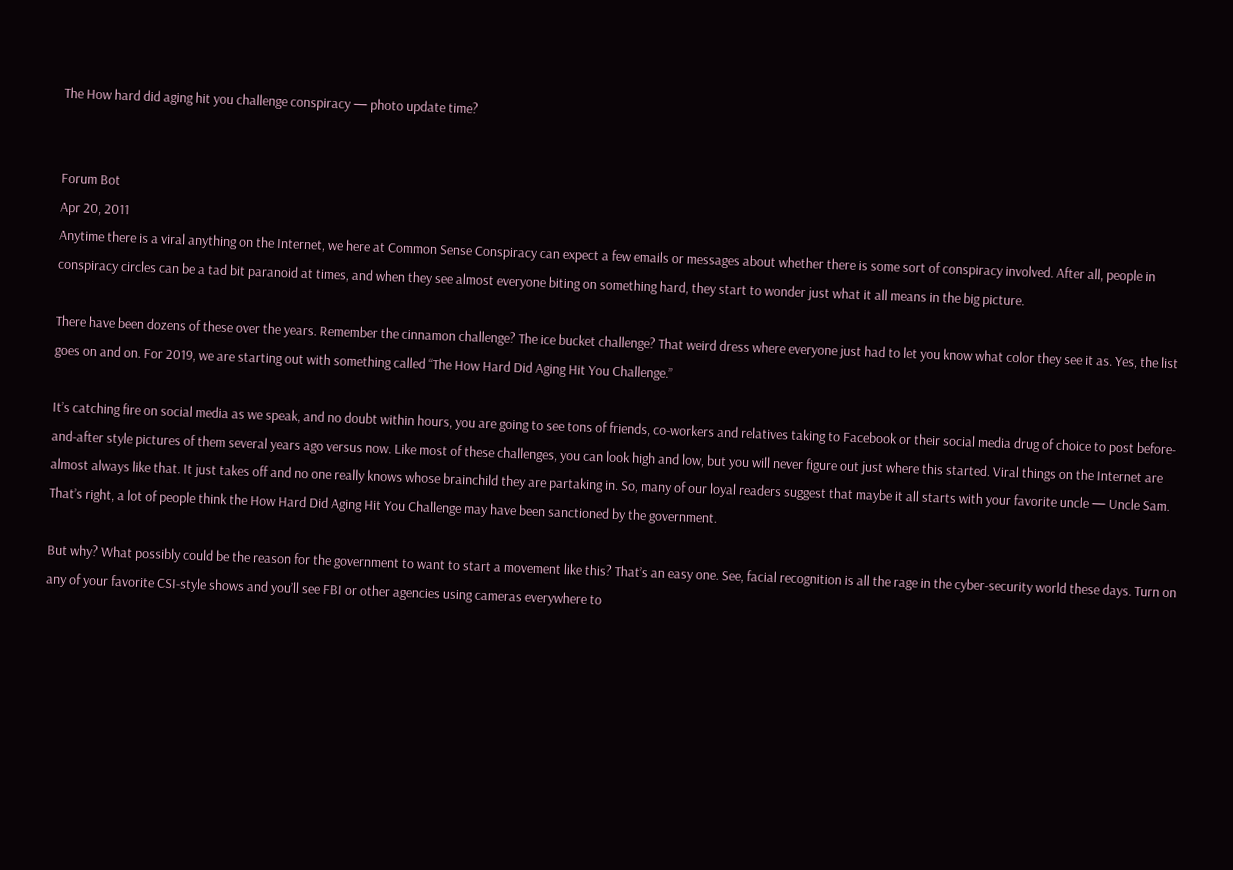The How hard did aging hit you challenge conspiracy — photo update time?


Forum Bot
Apr 20, 2011
Anytime there is a viral anything on the Internet, we here at Common Sense Conspiracy can expect a few emails or messages about whether there is some sort of conspiracy involved. After all, people in conspiracy circles can be a tad bit paranoid at times, and when they see almost everyone biting on something hard, they start to wonder just what it all means in the big picture.

There have been dozens of these over the years. Remember the cinnamon challenge? The ice bucket challenge? That weird dress where everyone just had to let you know what color they see it as. Yes, the list goes on and on. For 2019, we are starting out with something called “The How Hard Did Aging Hit You Challenge.”

It’s catching fire on social media as we speak, and no doubt within hours, you are going to see tons of friends, co-workers and relatives taking to Facebook or their social media drug of choice to post before-and-after style pictures of them several years ago versus now. Like most of these challenges, you can look high and low, but you will never figure out just where this started. Viral things on the Internet are almost always like that. It just takes off and no one really knows whose brainchild they are partaking in. So, many of our loyal readers suggest that maybe it all starts with your favorite uncle — Uncle Sam. That’s right, a lot of people think the How Hard Did Aging Hit You Challenge may have been sanctioned by the government.

But why? What possibly could be the reason for the government to want to start a movement like this? That’s an easy one. See, facial recognition is all the rage in the cyber-security world these days. Turn on any of your favorite CSI-style shows and you’ll see FBI or other agencies using cameras everywhere to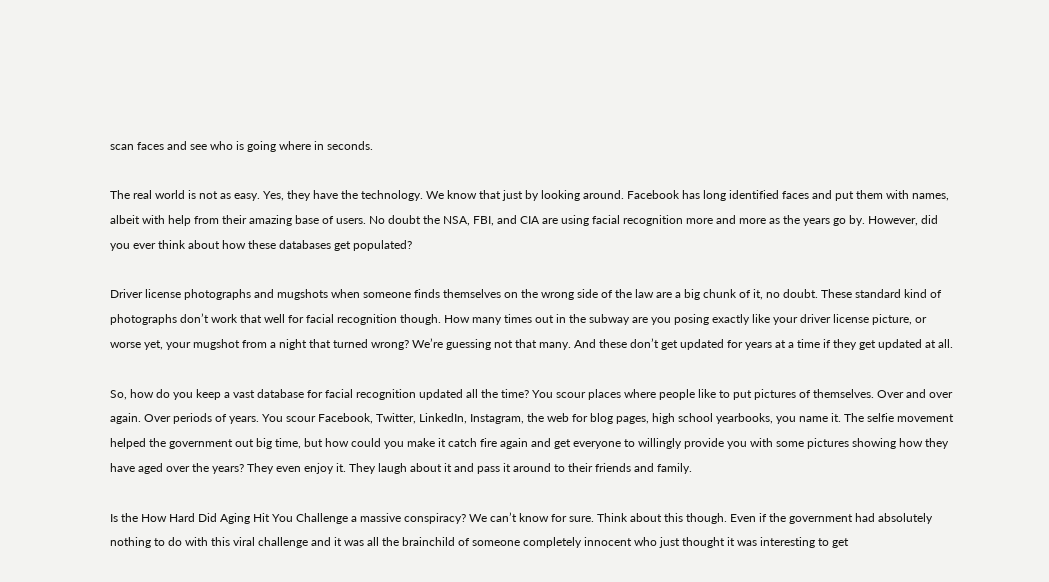scan faces and see who is going where in seconds.

The real world is not as easy. Yes, they have the technology. We know that just by looking around. Facebook has long identified faces and put them with names, albeit with help from their amazing base of users. No doubt the NSA, FBI, and CIA are using facial recognition more and more as the years go by. However, did you ever think about how these databases get populated?

Driver license photographs and mugshots when someone finds themselves on the wrong side of the law are a big chunk of it, no doubt. These standard kind of photographs don’t work that well for facial recognition though. How many times out in the subway are you posing exactly like your driver license picture, or worse yet, your mugshot from a night that turned wrong? We’re guessing not that many. And these don’t get updated for years at a time if they get updated at all.

So, how do you keep a vast database for facial recognition updated all the time? You scour places where people like to put pictures of themselves. Over and over again. Over periods of years. You scour Facebook, Twitter, LinkedIn, Instagram, the web for blog pages, high school yearbooks, you name it. The selfie movement helped the government out big time, but how could you make it catch fire again and get everyone to willingly provide you with some pictures showing how they have aged over the years? They even enjoy it. They laugh about it and pass it around to their friends and family.

Is the How Hard Did Aging Hit You Challenge a massive conspiracy? We can’t know for sure. Think about this though. Even if the government had absolutely nothing to do with this viral challenge and it was all the brainchild of someone completely innocent who just thought it was interesting to get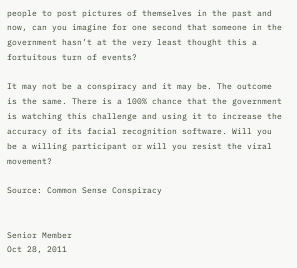people to post pictures of themselves in the past and now, can you imagine for one second that someone in the government hasn’t at the very least thought this a fortuitous turn of events?

It may not be a conspiracy and it may be. The outcome is the same. There is a 100% chance that the government is watching this challenge and using it to increase the accuracy of its facial recognition software. Will you be a willing participant or will you resist the viral movement?

Source: Common Sense Conspiracy


Senior Member
Oct 28, 2011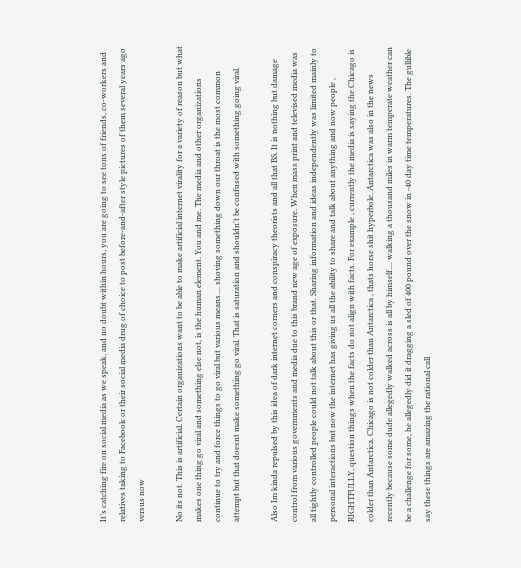It’s catching fire on social media as we speak, and no doubt within hours, you are going to see tons of friends, co-workers and relatives taking to Facebook or their social media drug of choice to post before-and-after style pictures of them several years ago versus now

No its not. This is artificial. Certain organizations want to be able to make artificial internet virality for a variety of reason but what makes one thing go viral and something else not, is the human element. You and me. The media and other organizations continue to try and force things to go viral but various means.... shoving something down our throat is the most common attempt but that doesnt make something go viral. That is saturation and shouldn't be confused with something going viral.

Also Im kinda repulsed by this idea of dark internet corners and conspiracy theorists and all that BS. It is nothing but damage control from various governments and media due to this brand new age of exposure. When mass print and televised media was all tightly controlled people could not talk about this or that. Sharing information and ideas independently was limited mainly to personal interactions but now the internet has giving us all the ability to share and talk about anything and now people , RIGHTFULLY, question things when the facts do not align with facts. For example , currently the media is saying the Chicago is colder than Antarctica. Chicago is not colder than Antarctica , thats horse shit hyperbole. Antarctica was also in the news recently because some dude allegedly walked across is all by himself.... walking a thousand miles in warm temperate weather can be a challenge for some, he allegedly did it dragging a sled of 400 pound over the snow in -40 day time temperatures. The gullible say these things are amazing the rational call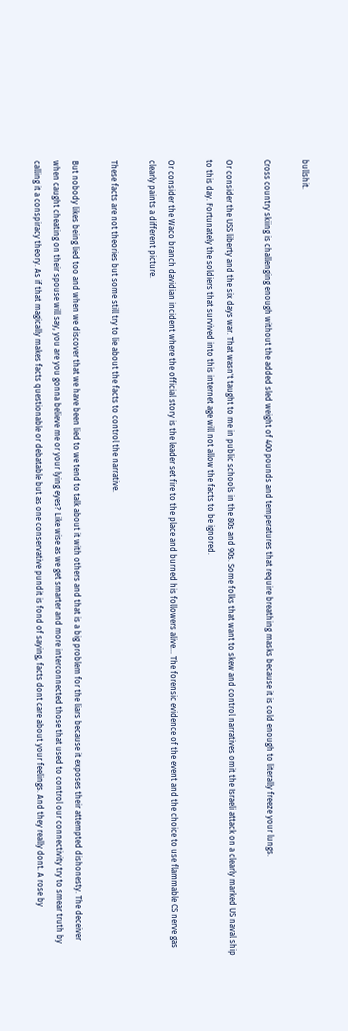bullshit.

Cross country skiing is challenging enough without the added sled weight of 400 pounds and temperatures that require breathing masks because it is cold enough to literally freeze your lungs.

Or consider the USS liberty and the six days war. That wasn't taught to me in public schools in the 80s and 90s. Some folks that want to skew and control narratives omit the Israeli attack on a clearly marked US naval ship to this day. Fortunately the soldiers that survived into this internet age will not allow the facts to be ignored.

Or consider the Waco branch davidian incident where the official story is the leader set fire to the place and burned his followers alive... The forensic evidence of the event and the choice to use flammable CS nerve gas clearly paints a different picture.

These facts are not theories but some still try to lie about the facts to control the narrative.

But nobody likes being lied too and when we discover that we have been lied to we tend to talk about it with others and that is a big problem for the liars because it exposes their attempted dishonesty. The deceiver when caught cheating on their spouse will say, you are you gonna believe me or your lying eyes? Like wise as we get smarter and more interconnected those that used to control our connectivity try to smear truth by calling it a conspiracy theory. As if that magically makes facts questionable or debatable but as one conservative pundit is fond of saying, facts dont care about your feelings. And they really dont. A rose by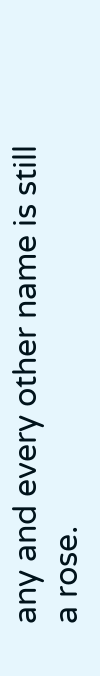any and every other name is still a rose.